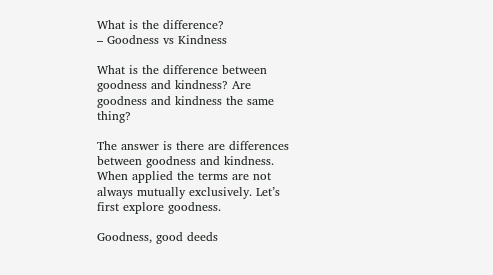What is the difference?
– Goodness vs Kindness

What is the difference between goodness and kindness? Are goodness and kindness the same thing?

The answer is there are differences between goodness and kindness. When applied the terms are not always mutually exclusively. Let’s first explore goodness.

Goodness, good deeds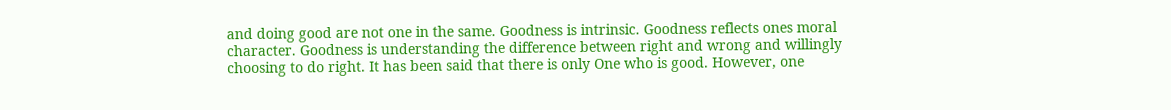and doing good are not one in the same. Goodness is intrinsic. Goodness reflects ones moral character. Goodness is understanding the difference between right and wrong and willingly choosing to do right. It has been said that there is only One who is good. However, one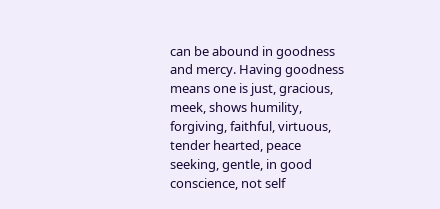can be abound in goodness and mercy. Having goodness means one is just, gracious, meek, shows humility, forgiving, faithful, virtuous, tender hearted, peace seeking, gentle, in good conscience, not self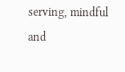serving, mindful and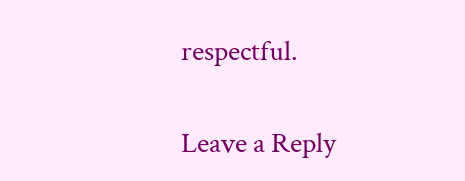respectful.

Leave a Reply